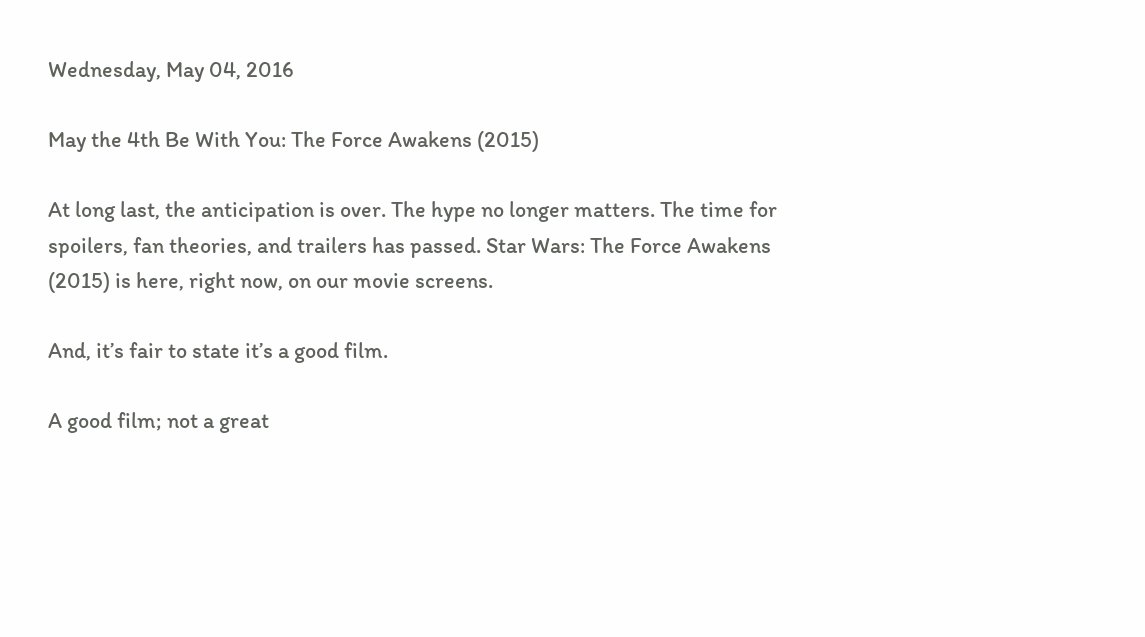Wednesday, May 04, 2016

May the 4th Be With You: The Force Awakens (2015)

At long last, the anticipation is over. The hype no longer matters. The time for spoilers, fan theories, and trailers has passed. Star Wars: The Force Awakens (2015) is here, right now, on our movie screens.

And, it’s fair to state it’s a good film.

A good film; not a great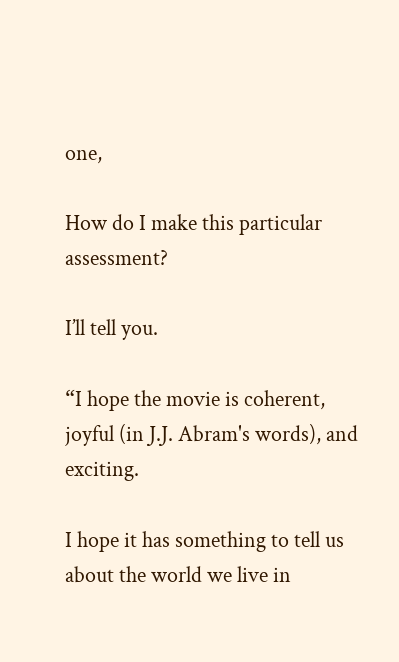one,

How do I make this particular assessment?

I’ll tell you.

“I hope the movie is coherent, joyful (in J.J. Abram's words), and exciting.

I hope it has something to tell us about the world we live in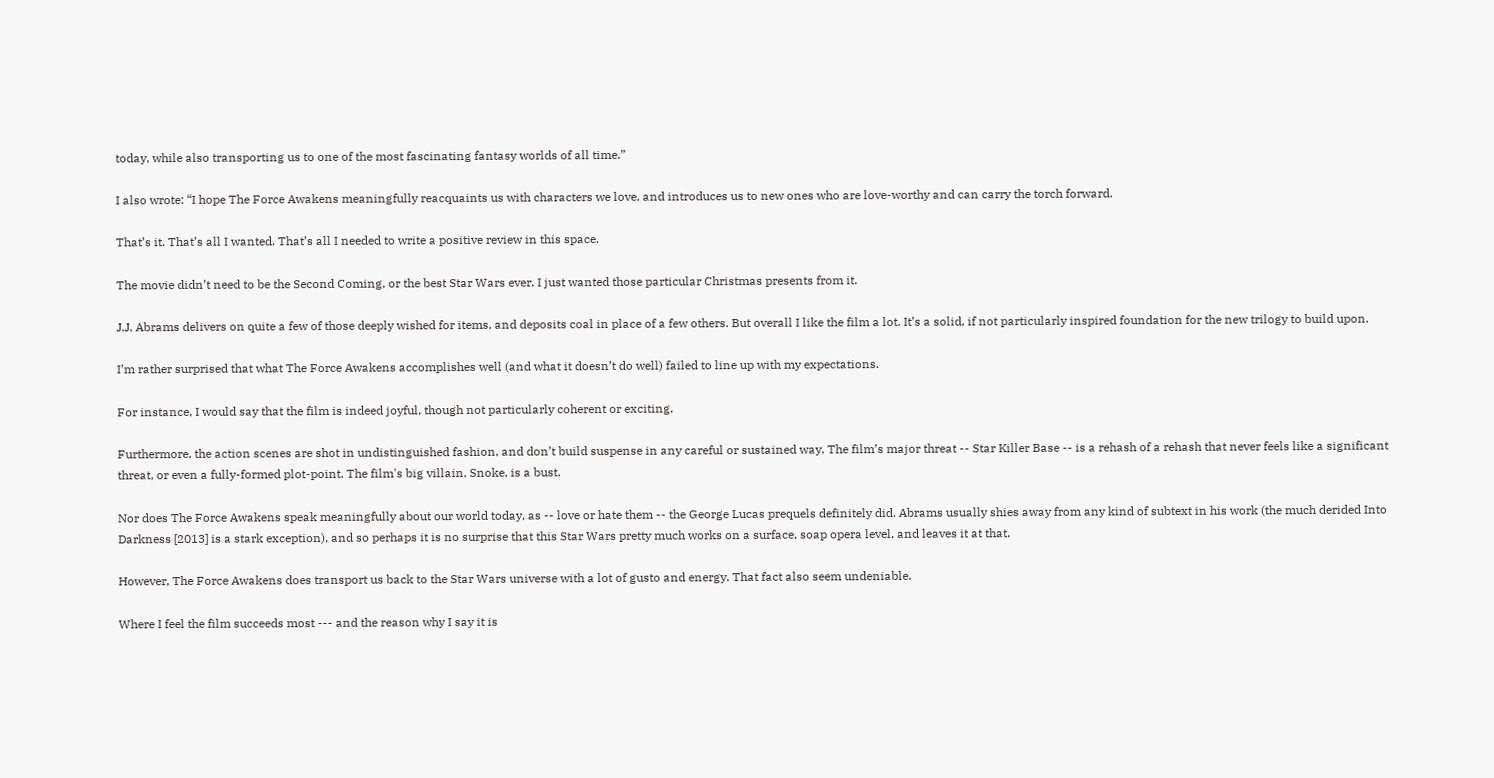today, while also transporting us to one of the most fascinating fantasy worlds of all time.”

I also wrote: “I hope The Force Awakens meaningfully reacquaints us with characters we love, and introduces us to new ones who are love-worthy and can carry the torch forward.

That’s it. That’s all I wanted. That’s all I needed to write a positive review in this space.

The movie didn’t need to be the Second Coming, or the best Star Wars ever. I just wanted those particular Christmas presents from it.

J.J. Abrams delivers on quite a few of those deeply wished for items, and deposits coal in place of a few others. But overall I like the film a lot. It’s a solid, if not particularly inspired foundation for the new trilogy to build upon.

I’m rather surprised that what The Force Awakens accomplishes well (and what it doesn’t do well) failed to line up with my expectations.

For instance, I would say that the film is indeed joyful, though not particularly coherent or exciting.

Furthermore, the action scenes are shot in undistinguished fashion, and don’t build suspense in any careful or sustained way. The film’s major threat -- Star Killer Base -- is a rehash of a rehash that never feels like a significant threat, or even a fully-formed plot-point. The film's big villain, Snoke, is a bust.

Nor does The Force Awakens speak meaningfully about our world today, as -- love or hate them -- the George Lucas prequels definitely did. Abrams usually shies away from any kind of subtext in his work (the much derided Into Darkness [2013] is a stark exception), and so perhaps it is no surprise that this Star Wars pretty much works on a surface, soap opera level, and leaves it at that.

However, The Force Awakens does transport us back to the Star Wars universe with a lot of gusto and energy. That fact also seem undeniable.

Where I feel the film succeeds most --- and the reason why I say it is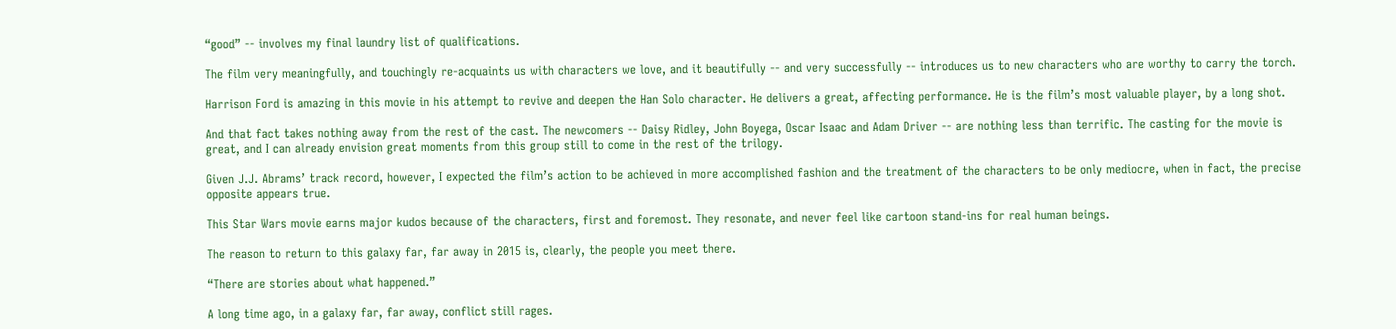“good” -- involves my final laundry list of qualifications.

The film very meaningfully, and touchingly re-acquaints us with characters we love, and it beautifully -- and very successfully -- introduces us to new characters who are worthy to carry the torch.

Harrison Ford is amazing in this movie in his attempt to revive and deepen the Han Solo character. He delivers a great, affecting performance. He is the film’s most valuable player, by a long shot.

And that fact takes nothing away from the rest of the cast. The newcomers -- Daisy Ridley, John Boyega, Oscar Isaac and Adam Driver -- are nothing less than terrific. The casting for the movie is great, and I can already envision great moments from this group still to come in the rest of the trilogy.

Given J.J. Abrams’ track record, however, I expected the film’s action to be achieved in more accomplished fashion and the treatment of the characters to be only mediocre, when in fact, the precise opposite appears true.

This Star Wars movie earns major kudos because of the characters, first and foremost. They resonate, and never feel like cartoon stand-ins for real human beings.

The reason to return to this galaxy far, far away in 2015 is, clearly, the people you meet there.

“There are stories about what happened.”

A long time ago, in a galaxy far, far away, conflict still rages.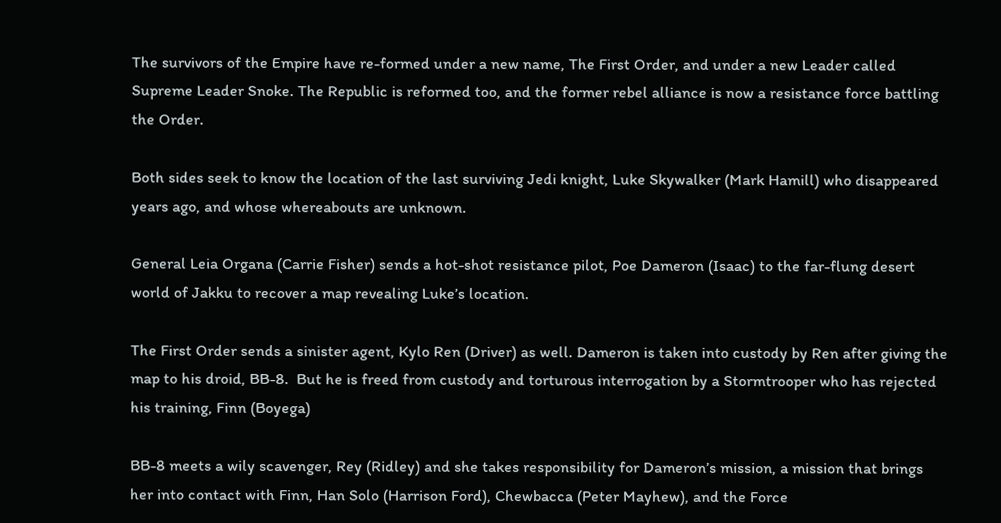The survivors of the Empire have re-formed under a new name, The First Order, and under a new Leader called Supreme Leader Snoke. The Republic is reformed too, and the former rebel alliance is now a resistance force battling the Order.

Both sides seek to know the location of the last surviving Jedi knight, Luke Skywalker (Mark Hamill) who disappeared years ago, and whose whereabouts are unknown.

General Leia Organa (Carrie Fisher) sends a hot-shot resistance pilot, Poe Dameron (Isaac) to the far-flung desert world of Jakku to recover a map revealing Luke’s location.

The First Order sends a sinister agent, Kylo Ren (Driver) as well. Dameron is taken into custody by Ren after giving the map to his droid, BB-8.  But he is freed from custody and torturous interrogation by a Stormtrooper who has rejected his training, Finn (Boyega)

BB-8 meets a wily scavenger, Rey (Ridley) and she takes responsibility for Dameron’s mission, a mission that brings her into contact with Finn, Han Solo (Harrison Ford), Chewbacca (Peter Mayhew), and the Force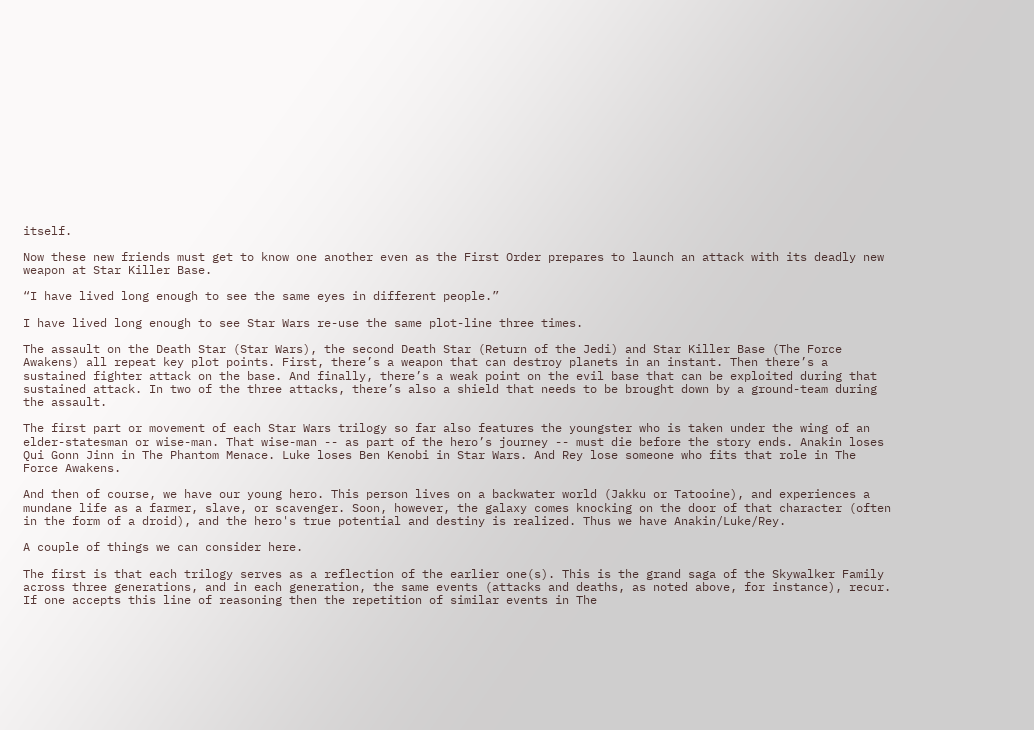itself.

Now these new friends must get to know one another even as the First Order prepares to launch an attack with its deadly new weapon at Star Killer Base.

“I have lived long enough to see the same eyes in different people.”

I have lived long enough to see Star Wars re-use the same plot-line three times.

The assault on the Death Star (Star Wars), the second Death Star (Return of the Jedi) and Star Killer Base (The Force Awakens) all repeat key plot points. First, there’s a weapon that can destroy planets in an instant. Then there’s a sustained fighter attack on the base. And finally, there’s a weak point on the evil base that can be exploited during that sustained attack. In two of the three attacks, there’s also a shield that needs to be brought down by a ground-team during the assault.

The first part or movement of each Star Wars trilogy so far also features the youngster who is taken under the wing of an elder-statesman or wise-man. That wise-man -- as part of the hero’s journey -- must die before the story ends. Anakin loses Qui Gonn Jinn in The Phantom Menace. Luke loses Ben Kenobi in Star Wars. And Rey lose someone who fits that role in The Force Awakens.

And then of course, we have our young hero. This person lives on a backwater world (Jakku or Tatooine), and experiences a mundane life as a farmer, slave, or scavenger. Soon, however, the galaxy comes knocking on the door of that character (often in the form of a droid), and the hero's true potential and destiny is realized. Thus we have Anakin/Luke/Rey.

A couple of things we can consider here.

The first is that each trilogy serves as a reflection of the earlier one(s). This is the grand saga of the Skywalker Family across three generations, and in each generation, the same events (attacks and deaths, as noted above, for instance), recur. If one accepts this line of reasoning then the repetition of similar events in The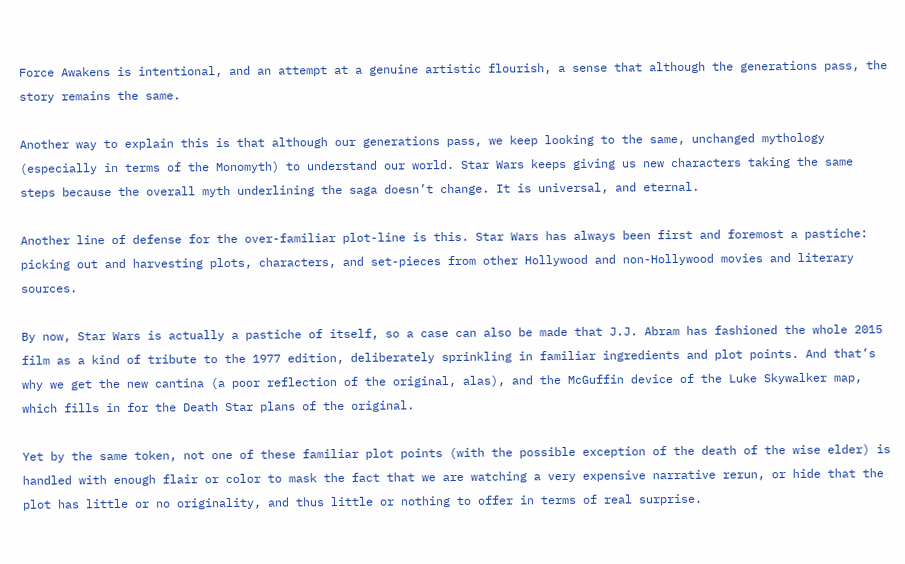Force Awakens is intentional, and an attempt at a genuine artistic flourish, a sense that although the generations pass, the story remains the same.

Another way to explain this is that although our generations pass, we keep looking to the same, unchanged mythology (especially in terms of the Monomyth) to understand our world. Star Wars keeps giving us new characters taking the same steps because the overall myth underlining the saga doesn’t change. It is universal, and eternal.

Another line of defense for the over-familiar plot-line is this. Star Wars has always been first and foremost a pastiche: picking out and harvesting plots, characters, and set-pieces from other Hollywood and non-Hollywood movies and literary sources.

By now, Star Wars is actually a pastiche of itself, so a case can also be made that J.J. Abram has fashioned the whole 2015 film as a kind of tribute to the 1977 edition, deliberately sprinkling in familiar ingredients and plot points. And that’s why we get the new cantina (a poor reflection of the original, alas), and the McGuffin device of the Luke Skywalker map, which fills in for the Death Star plans of the original.

Yet by the same token, not one of these familiar plot points (with the possible exception of the death of the wise elder) is handled with enough flair or color to mask the fact that we are watching a very expensive narrative rerun, or hide that the plot has little or no originality, and thus little or nothing to offer in terms of real surprise.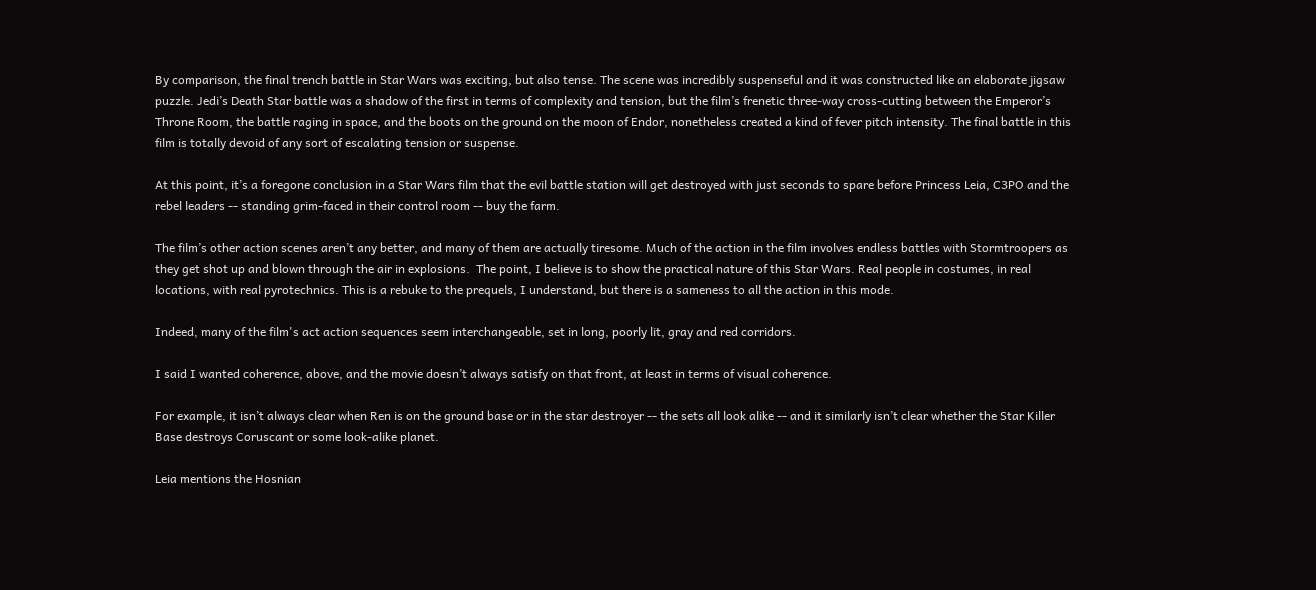By comparison, the final trench battle in Star Wars was exciting, but also tense. The scene was incredibly suspenseful and it was constructed like an elaborate jigsaw puzzle. Jedi’s Death Star battle was a shadow of the first in terms of complexity and tension, but the film’s frenetic three-way cross-cutting between the Emperor’s Throne Room, the battle raging in space, and the boots on the ground on the moon of Endor, nonetheless created a kind of fever pitch intensity. The final battle in this film is totally devoid of any sort of escalating tension or suspense.

At this point, it’s a foregone conclusion in a Star Wars film that the evil battle station will get destroyed with just seconds to spare before Princess Leia, C3PO and the rebel leaders -- standing grim-faced in their control room -- buy the farm.

The film’s other action scenes aren’t any better, and many of them are actually tiresome. Much of the action in the film involves endless battles with Stormtroopers as they get shot up and blown through the air in explosions.  The point, I believe is to show the practical nature of this Star Wars. Real people in costumes, in real locations, with real pyrotechnics. This is a rebuke to the prequels, I understand, but there is a sameness to all the action in this mode.

Indeed, many of the film's act action sequences seem interchangeable, set in long, poorly lit, gray and red corridors.

I said I wanted coherence, above, and the movie doesn’t always satisfy on that front, at least in terms of visual coherence.

For example, it isn’t always clear when Ren is on the ground base or in the star destroyer -- the sets all look alike -- and it similarly isn’t clear whether the Star Killer Base destroys Coruscant or some look-alike planet.

Leia mentions the Hosnian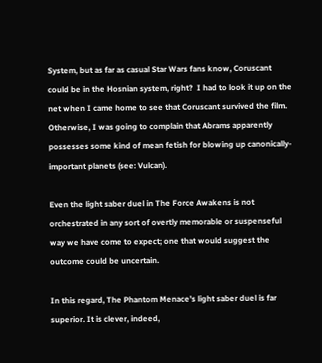System, but as far as casual Star Wars fans know, Coruscant could be in the Hosnian system, right?  I had to look it up on the net when I came home to see that Coruscant survived the film.  Otherwise, I was going to complain that Abrams apparently possesses some kind of mean fetish for blowing up canonically-important planets (see: Vulcan).

Even the light saber duel in The Force Awakens is not orchestrated in any sort of overtly memorable or suspenseful way we have come to expect; one that would suggest the outcome could be uncertain.

In this regard, The Phantom Menace’s light saber duel is far superior. It is clever, indeed,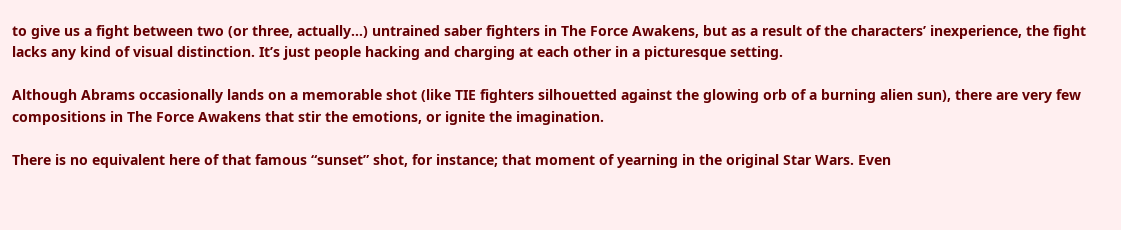to give us a fight between two (or three, actually…) untrained saber fighters in The Force Awakens, but as a result of the characters’ inexperience, the fight lacks any kind of visual distinction. It’s just people hacking and charging at each other in a picturesque setting.

Although Abrams occasionally lands on a memorable shot (like TIE fighters silhouetted against the glowing orb of a burning alien sun), there are very few compositions in The Force Awakens that stir the emotions, or ignite the imagination.

There is no equivalent here of that famous “sunset” shot, for instance; that moment of yearning in the original Star Wars. Even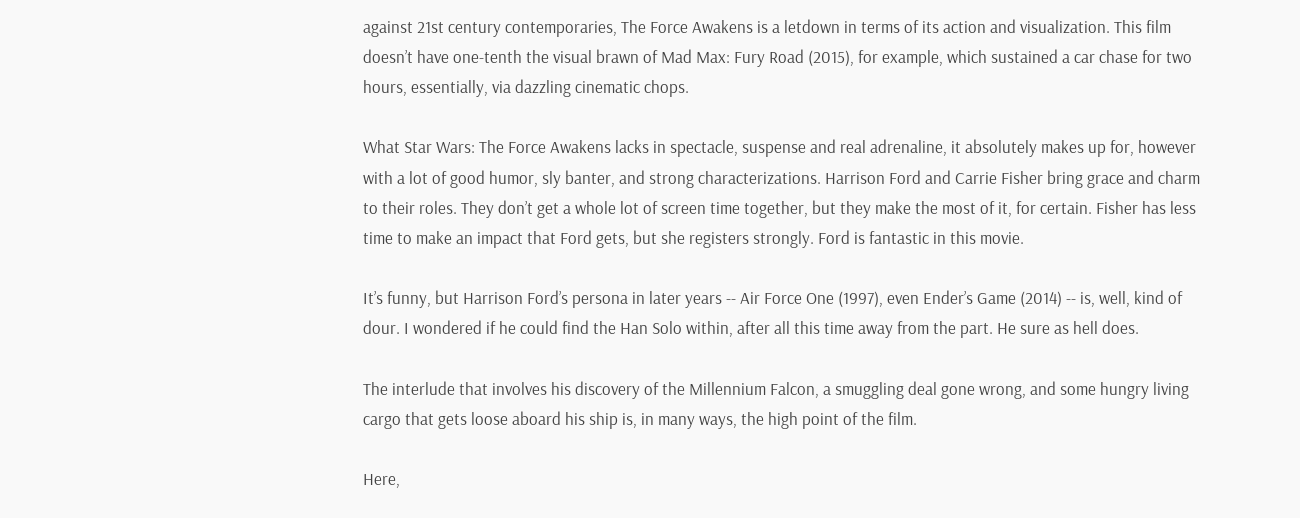against 21st century contemporaries, The Force Awakens is a letdown in terms of its action and visualization. This film doesn’t have one-tenth the visual brawn of Mad Max: Fury Road (2015), for example, which sustained a car chase for two hours, essentially, via dazzling cinematic chops.

What Star Wars: The Force Awakens lacks in spectacle, suspense and real adrenaline, it absolutely makes up for, however with a lot of good humor, sly banter, and strong characterizations. Harrison Ford and Carrie Fisher bring grace and charm to their roles. They don’t get a whole lot of screen time together, but they make the most of it, for certain. Fisher has less time to make an impact that Ford gets, but she registers strongly. Ford is fantastic in this movie.

It’s funny, but Harrison Ford’s persona in later years -- Air Force One (1997), even Ender’s Game (2014) -- is, well, kind of dour. I wondered if he could find the Han Solo within, after all this time away from the part. He sure as hell does.

The interlude that involves his discovery of the Millennium Falcon, a smuggling deal gone wrong, and some hungry living cargo that gets loose aboard his ship is, in many ways, the high point of the film.

Here,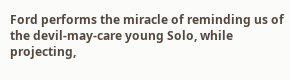Ford performs the miracle of reminding us of the devil-may-care young Solo, while projecting,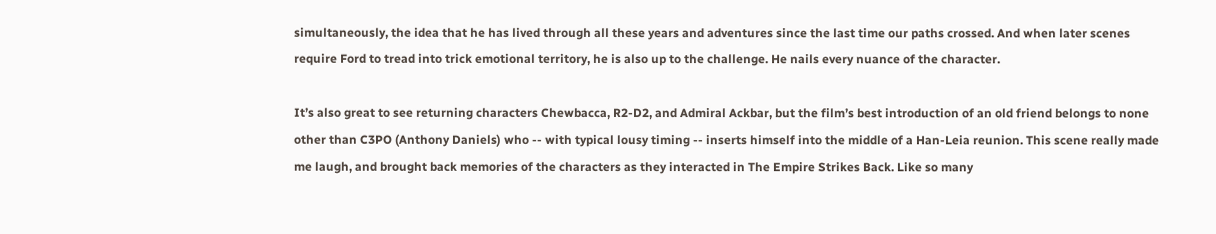simultaneously, the idea that he has lived through all these years and adventures since the last time our paths crossed. And when later scenes require Ford to tread into trick emotional territory, he is also up to the challenge. He nails every nuance of the character.

It’s also great to see returning characters Chewbacca, R2-D2, and Admiral Ackbar, but the film’s best introduction of an old friend belongs to none other than C3PO (Anthony Daniels) who -- with typical lousy timing -- inserts himself into the middle of a Han-Leia reunion. This scene really made me laugh, and brought back memories of the characters as they interacted in The Empire Strikes Back. Like so many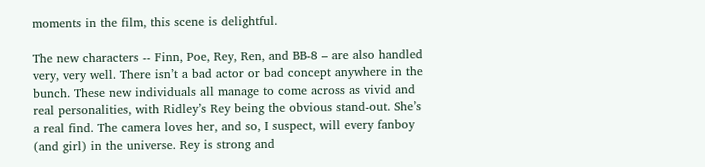moments in the film, this scene is delightful.

The new characters -- Finn, Poe, Rey, Ren, and BB-8 – are also handled very, very well. There isn’t a bad actor or bad concept anywhere in the bunch. These new individuals all manage to come across as vivid and real personalities, with Ridley’s Rey being the obvious stand-out. She’s a real find. The camera loves her, and so, I suspect, will every fanboy (and girl) in the universe. Rey is strong and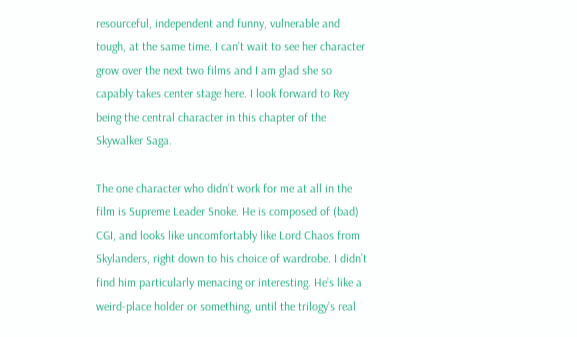resourceful, independent and funny, vulnerable and tough, at the same time. I can’t wait to see her character grow over the next two films and I am glad she so capably takes center stage here. I look forward to Rey being the central character in this chapter of the Skywalker Saga.

The one character who didn’t work for me at all in the film is Supreme Leader Snoke. He is composed of (bad) CGI, and looks like uncomfortably like Lord Chaos from Skylanders, right down to his choice of wardrobe. I didn’t find him particularly menacing or interesting. He’s like a weird-place holder or something, until the trilogy’s real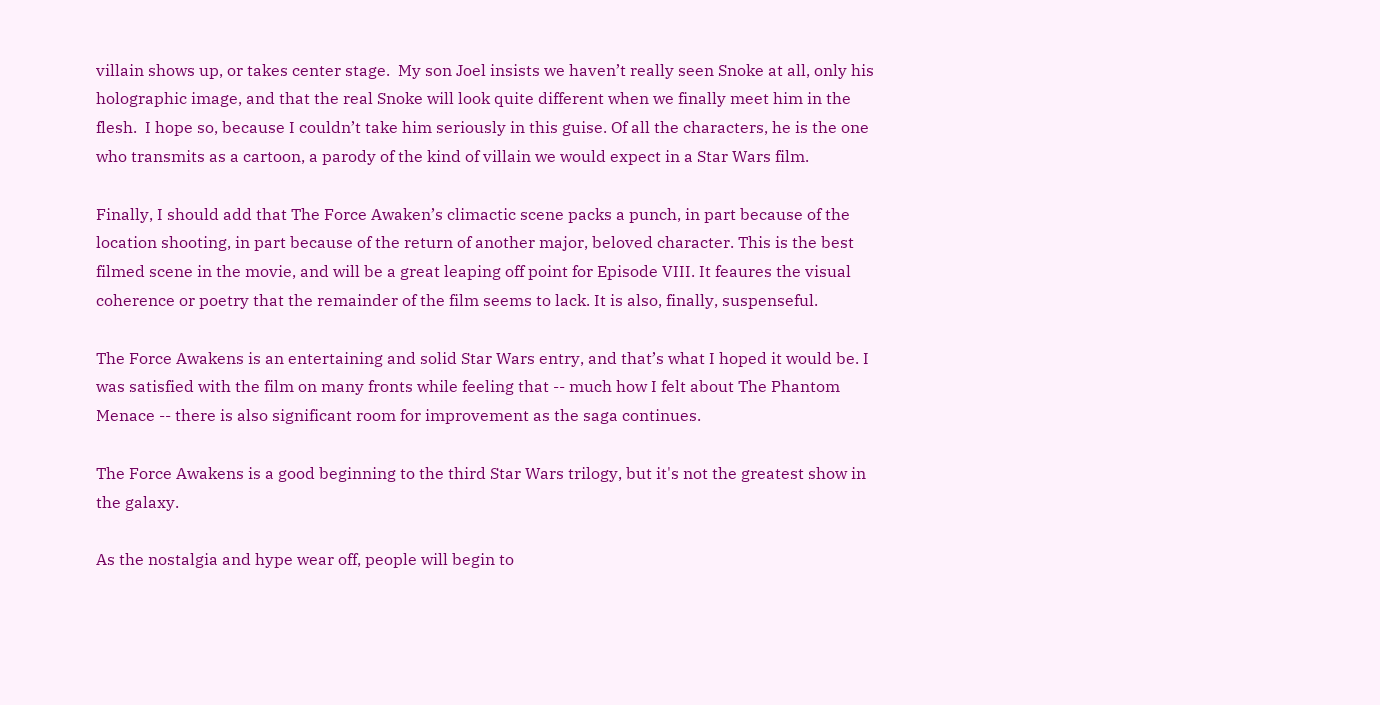villain shows up, or takes center stage.  My son Joel insists we haven’t really seen Snoke at all, only his holographic image, and that the real Snoke will look quite different when we finally meet him in the flesh.  I hope so, because I couldn’t take him seriously in this guise. Of all the characters, he is the one who transmits as a cartoon, a parody of the kind of villain we would expect in a Star Wars film.

Finally, I should add that The Force Awaken’s climactic scene packs a punch, in part because of the location shooting, in part because of the return of another major, beloved character. This is the best filmed scene in the movie, and will be a great leaping off point for Episode VIII. It feaures the visual coherence or poetry that the remainder of the film seems to lack. It is also, finally, suspenseful.

The Force Awakens is an entertaining and solid Star Wars entry, and that’s what I hoped it would be. I was satisfied with the film on many fronts while feeling that -- much how I felt about The Phantom Menace -- there is also significant room for improvement as the saga continues.

The Force Awakens is a good beginning to the third Star Wars trilogy, but it's not the greatest show in the galaxy.

As the nostalgia and hype wear off, people will begin to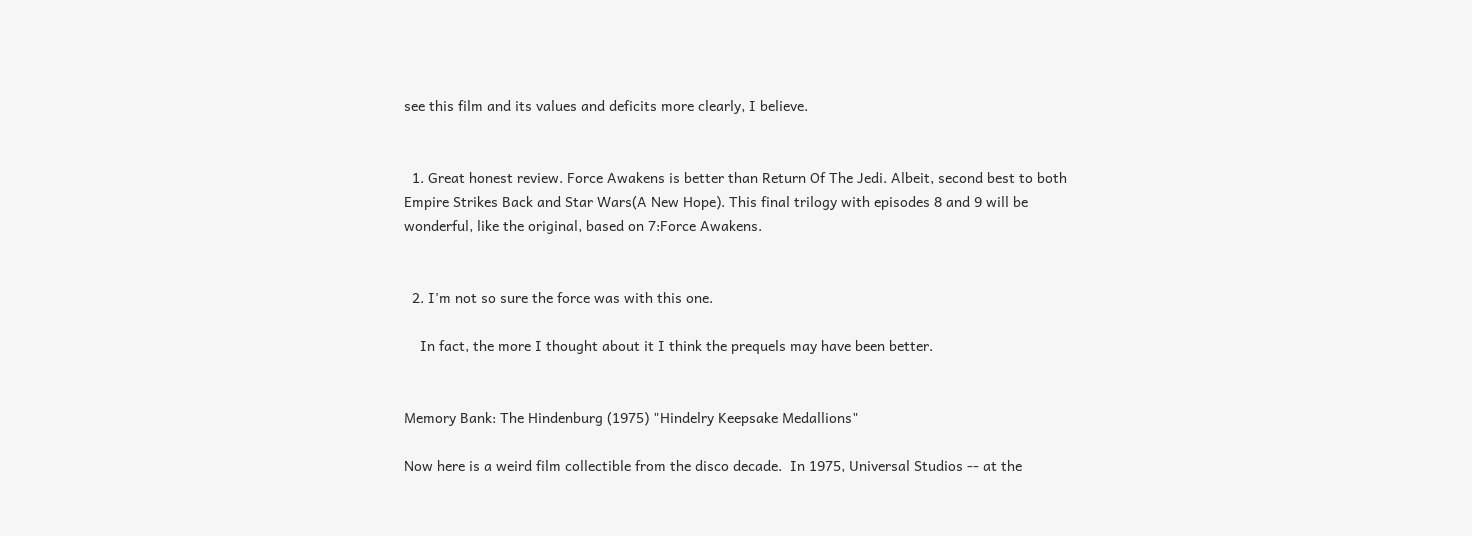see this film and its values and deficits more clearly, I believe.


  1. Great honest review. Force Awakens is better than Return Of The Jedi. Albeit, second best to both Empire Strikes Back and Star Wars(A New Hope). This final trilogy with episodes 8 and 9 will be wonderful, like the original, based on 7:Force Awakens.


  2. I'm not so sure the force was with this one.

    In fact, the more I thought about it I think the prequels may have been better.


Memory Bank: The Hindenburg (1975) "Hindelry Keepsake Medallions"

Now here is a weird film collectible from the disco decade.  In 1975, Universal Studios -- at the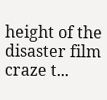height of the disaster film craze t...